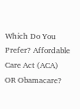Which Do You Prefer? Affordable Care Act (ACA) OR Obamacare?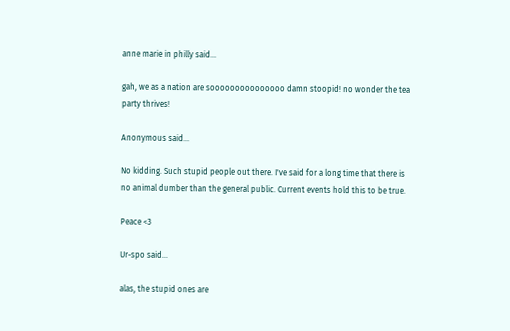anne marie in philly said...

gah, we as a nation are sooooooooooooooo damn stoopid! no wonder the tea party thrives!

Anonymous said...

No kidding. Such stupid people out there. I've said for a long time that there is no animal dumber than the general public. Current events hold this to be true.

Peace <3

Ur-spo said...

alas, the stupid ones are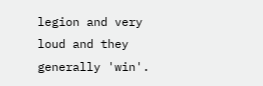legion and very loud and they generally 'win'.